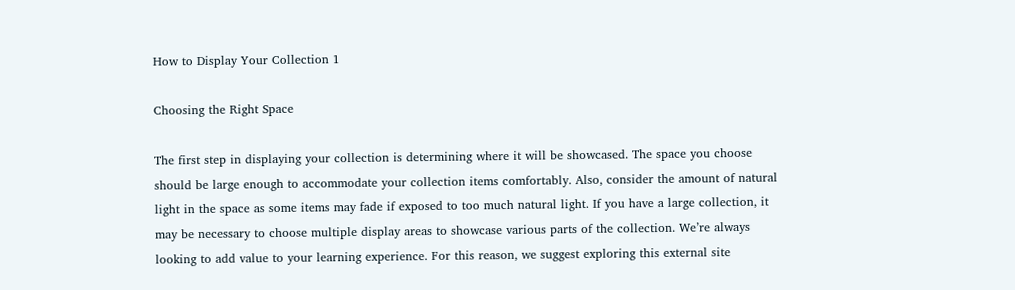How to Display Your Collection 1

Choosing the Right Space

The first step in displaying your collection is determining where it will be showcased. The space you choose should be large enough to accommodate your collection items comfortably. Also, consider the amount of natural light in the space as some items may fade if exposed to too much natural light. If you have a large collection, it may be necessary to choose multiple display areas to showcase various parts of the collection. We’re always looking to add value to your learning experience. For this reason, we suggest exploring this external site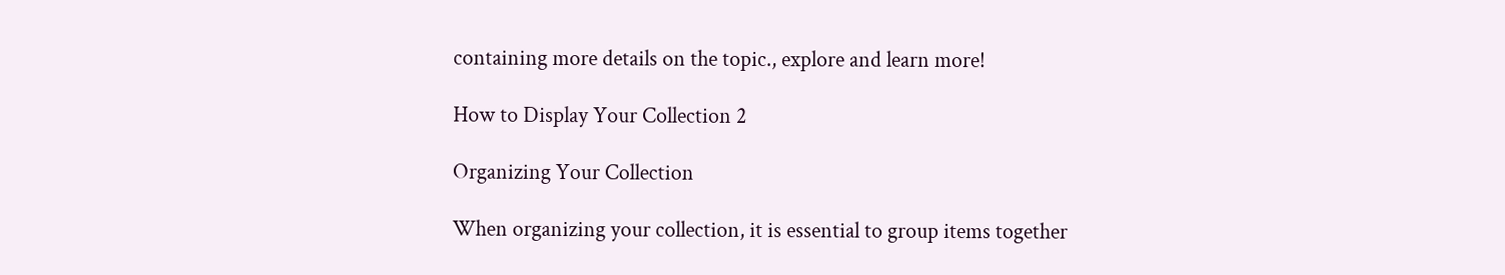containing more details on the topic., explore and learn more!

How to Display Your Collection 2

Organizing Your Collection

When organizing your collection, it is essential to group items together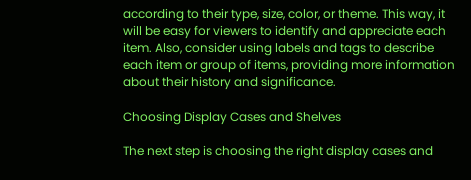according to their type, size, color, or theme. This way, it will be easy for viewers to identify and appreciate each item. Also, consider using labels and tags to describe each item or group of items, providing more information about their history and significance.

Choosing Display Cases and Shelves

The next step is choosing the right display cases and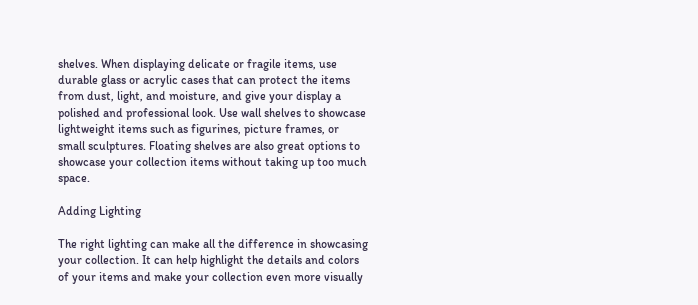shelves. When displaying delicate or fragile items, use durable glass or acrylic cases that can protect the items from dust, light, and moisture, and give your display a polished and professional look. Use wall shelves to showcase lightweight items such as figurines, picture frames, or small sculptures. Floating shelves are also great options to showcase your collection items without taking up too much space.

Adding Lighting

The right lighting can make all the difference in showcasing your collection. It can help highlight the details and colors of your items and make your collection even more visually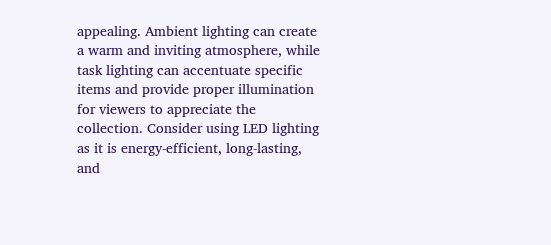appealing. Ambient lighting can create a warm and inviting atmosphere, while task lighting can accentuate specific items and provide proper illumination for viewers to appreciate the collection. Consider using LED lighting as it is energy-efficient, long-lasting, and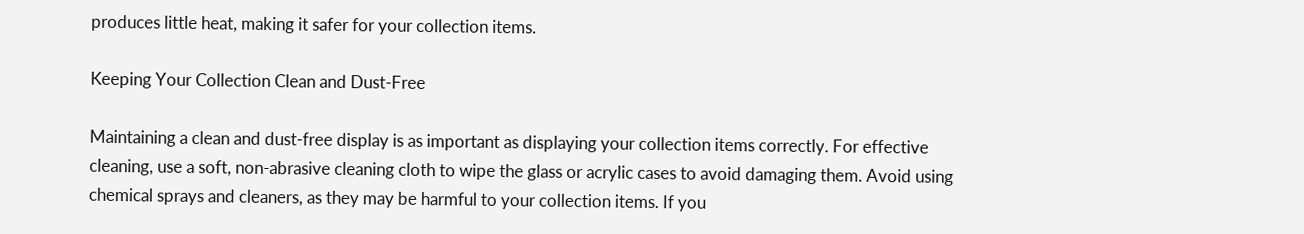produces little heat, making it safer for your collection items.

Keeping Your Collection Clean and Dust-Free

Maintaining a clean and dust-free display is as important as displaying your collection items correctly. For effective cleaning, use a soft, non-abrasive cleaning cloth to wipe the glass or acrylic cases to avoid damaging them. Avoid using chemical sprays and cleaners, as they may be harmful to your collection items. If you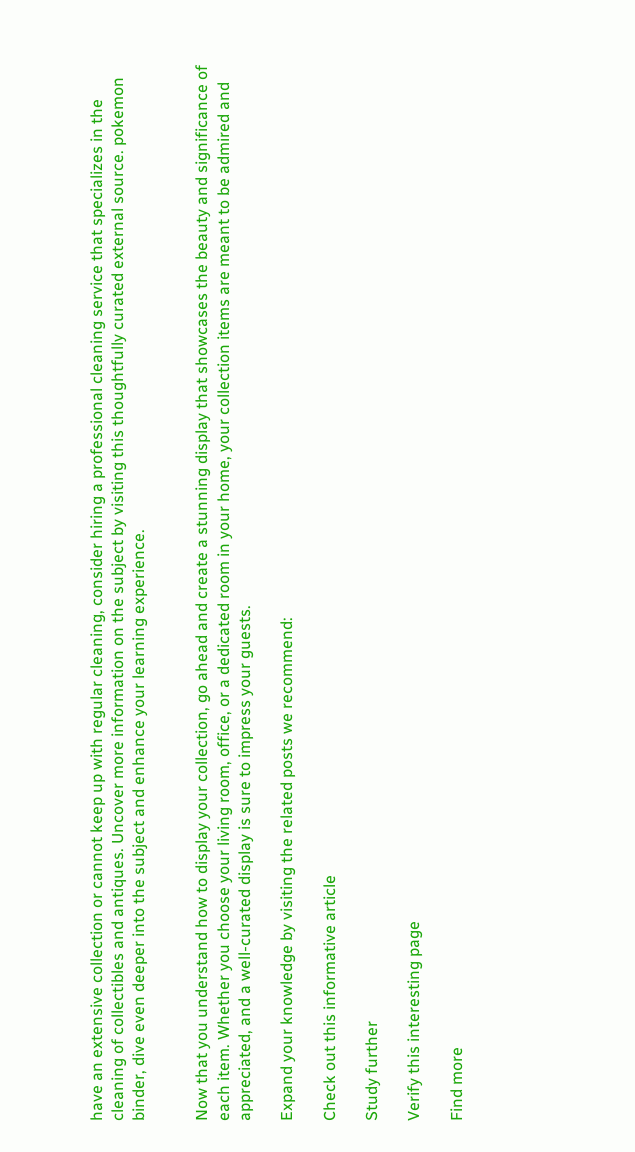have an extensive collection or cannot keep up with regular cleaning, consider hiring a professional cleaning service that specializes in the cleaning of collectibles and antiques. Uncover more information on the subject by visiting this thoughtfully curated external source. pokemon binder, dive even deeper into the subject and enhance your learning experience.


Now that you understand how to display your collection, go ahead and create a stunning display that showcases the beauty and significance of each item. Whether you choose your living room, office, or a dedicated room in your home, your collection items are meant to be admired and appreciated, and a well-curated display is sure to impress your guests.

Expand your knowledge by visiting the related posts we recommend:

Check out this informative article

Study further

Verify this interesting page

Find more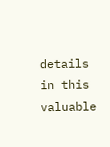details in this valuable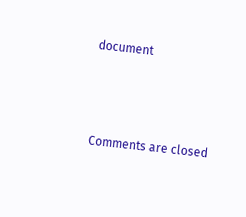document



Comments are closed